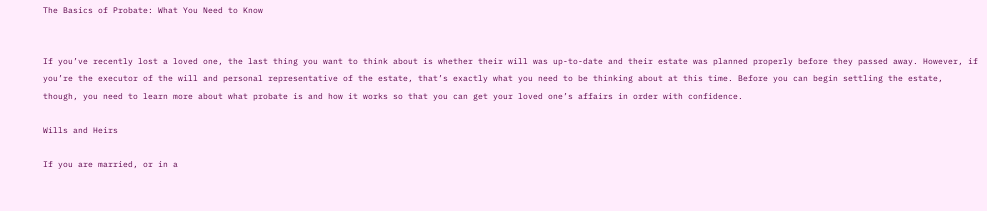The Basics of Probate: What You Need to Know


If you’ve recently lost a loved one, the last thing you want to think about is whether their will was up-to-date and their estate was planned properly before they passed away. However, if you’re the executor of the will and personal representative of the estate, that’s exactly what you need to be thinking about at this time. Before you can begin settling the estate, though, you need to learn more about what probate is and how it works so that you can get your loved one’s affairs in order with confidence.

Wills and Heirs

If you are married, or in a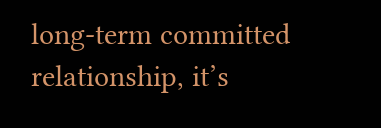long-term committed relationship, it’s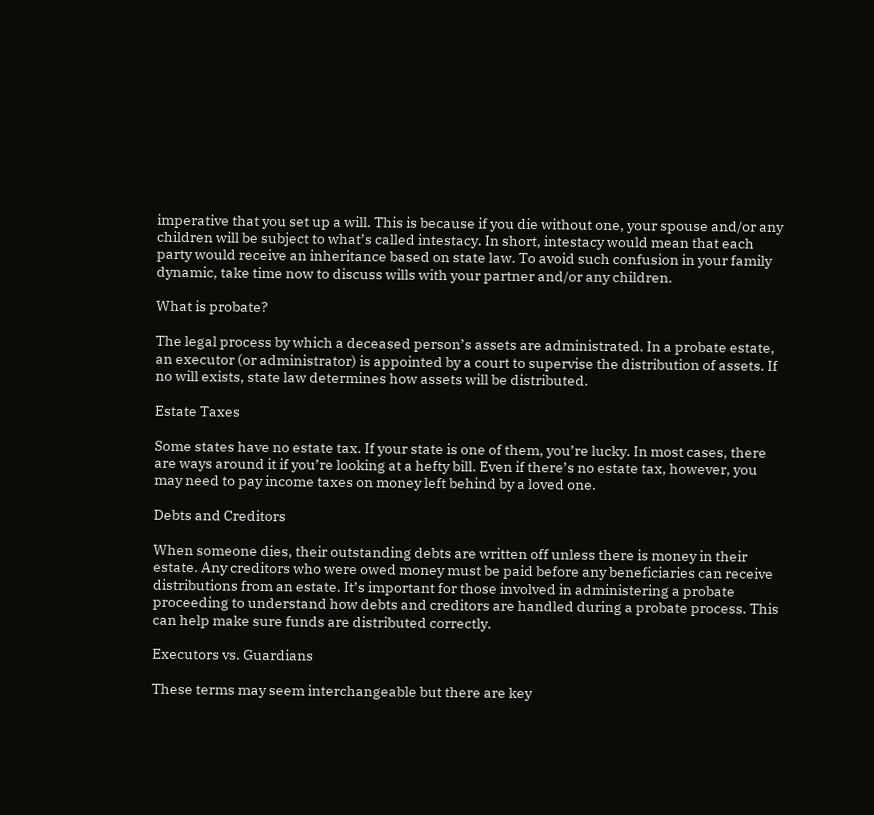imperative that you set up a will. This is because if you die without one, your spouse and/or any children will be subject to what’s called intestacy. In short, intestacy would mean that each party would receive an inheritance based on state law. To avoid such confusion in your family dynamic, take time now to discuss wills with your partner and/or any children.

What is probate?

The legal process by which a deceased person’s assets are administrated. In a probate estate, an executor (or administrator) is appointed by a court to supervise the distribution of assets. If no will exists, state law determines how assets will be distributed.

Estate Taxes

Some states have no estate tax. If your state is one of them, you’re lucky. In most cases, there are ways around it if you’re looking at a hefty bill. Even if there’s no estate tax, however, you may need to pay income taxes on money left behind by a loved one.

Debts and Creditors

When someone dies, their outstanding debts are written off unless there is money in their estate. Any creditors who were owed money must be paid before any beneficiaries can receive distributions from an estate. It’s important for those involved in administering a probate proceeding to understand how debts and creditors are handled during a probate process. This can help make sure funds are distributed correctly.

Executors vs. Guardians

These terms may seem interchangeable but there are key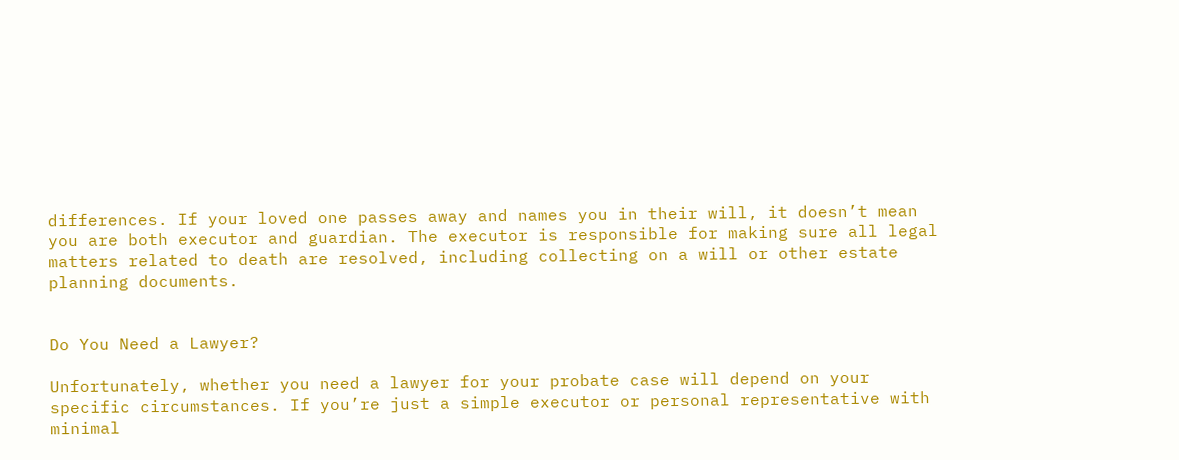differences. If your loved one passes away and names you in their will, it doesn’t mean you are both executor and guardian. The executor is responsible for making sure all legal matters related to death are resolved, including collecting on a will or other estate planning documents.


Do You Need a Lawyer?

Unfortunately, whether you need a lawyer for your probate case will depend on your specific circumstances. If you’re just a simple executor or personal representative with minimal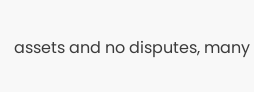assets and no disputes, many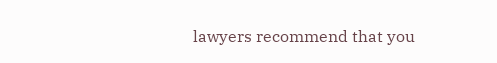lawyers recommend that you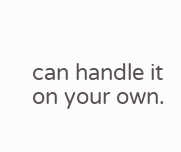can handle it on your own.